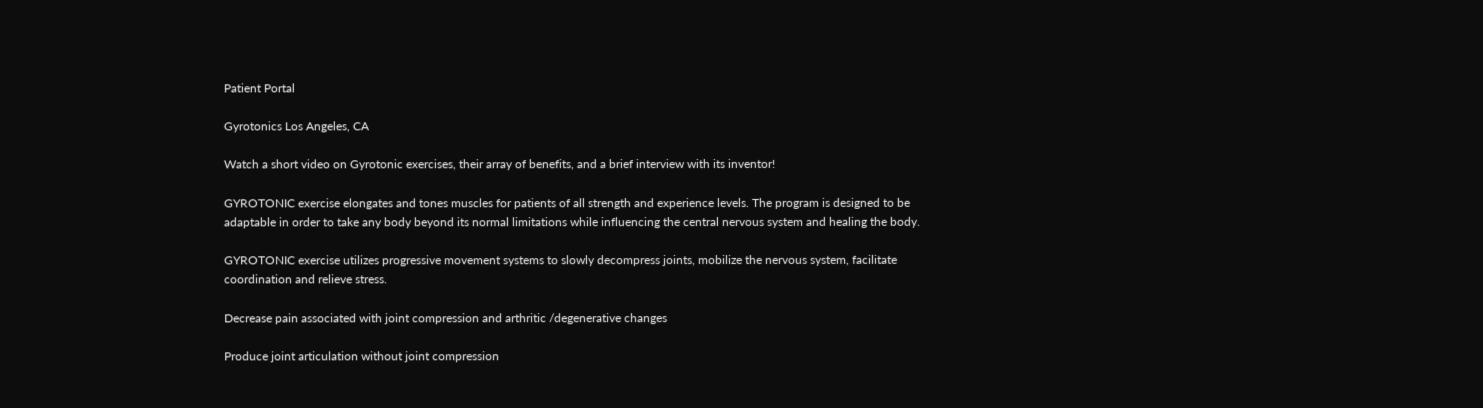Patient Portal

Gyrotonics Los Angeles, CA

Watch a short video on Gyrotonic exercises, their array of benefits, and a brief interview with its inventor!

GYROTONIC exercise elongates and tones muscles for patients of all strength and experience levels. The program is designed to be adaptable in order to take any body beyond its normal limitations while influencing the central nervous system and healing the body.

GYROTONIC exercise utilizes progressive movement systems to slowly decompress joints, mobilize the nervous system, facilitate coordination and relieve stress.

Decrease pain associated with joint compression and arthritic /degenerative changes

Produce joint articulation without joint compression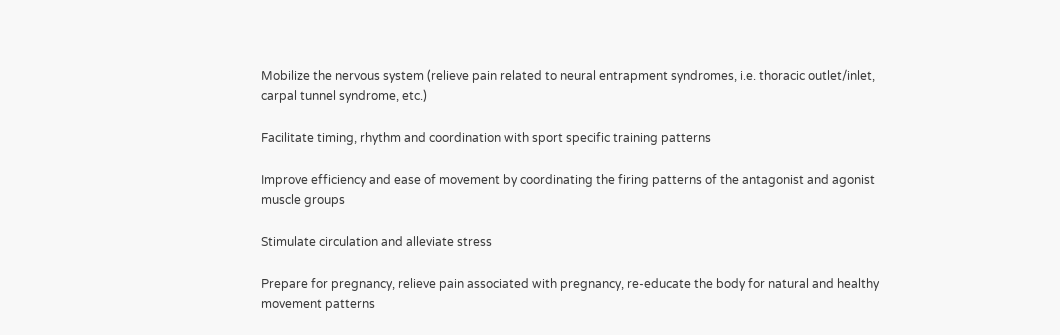Mobilize the nervous system (relieve pain related to neural entrapment syndromes, i.e. thoracic outlet/inlet, carpal tunnel syndrome, etc.)

Facilitate timing, rhythm and coordination with sport specific training patterns

Improve efficiency and ease of movement by coordinating the firing patterns of the antagonist and agonist muscle groups

Stimulate circulation and alleviate stress

Prepare for pregnancy, relieve pain associated with pregnancy, re-educate the body for natural and healthy movement patterns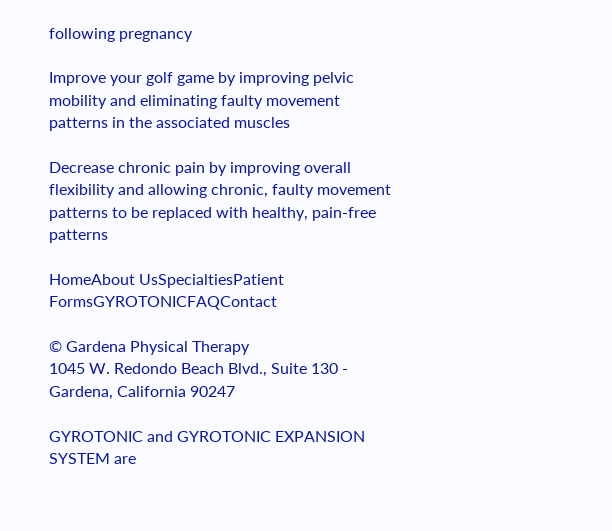following pregnancy

Improve your golf game by improving pelvic mobility and eliminating faulty movement patterns in the associated muscles

Decrease chronic pain by improving overall flexibility and allowing chronic, faulty movement patterns to be replaced with healthy, pain-free patterns

HomeAbout UsSpecialtiesPatient FormsGYROTONICFAQContact

© Gardena Physical Therapy
1045 W. Redondo Beach Blvd., Suite 130 - Gardena, California 90247

GYROTONIC and GYROTONIC EXPANSION SYSTEM are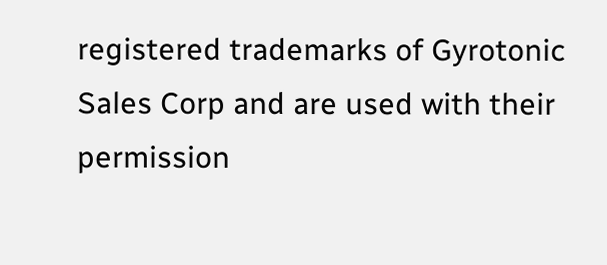registered trademarks of Gyrotonic Sales Corp and are used with their permission